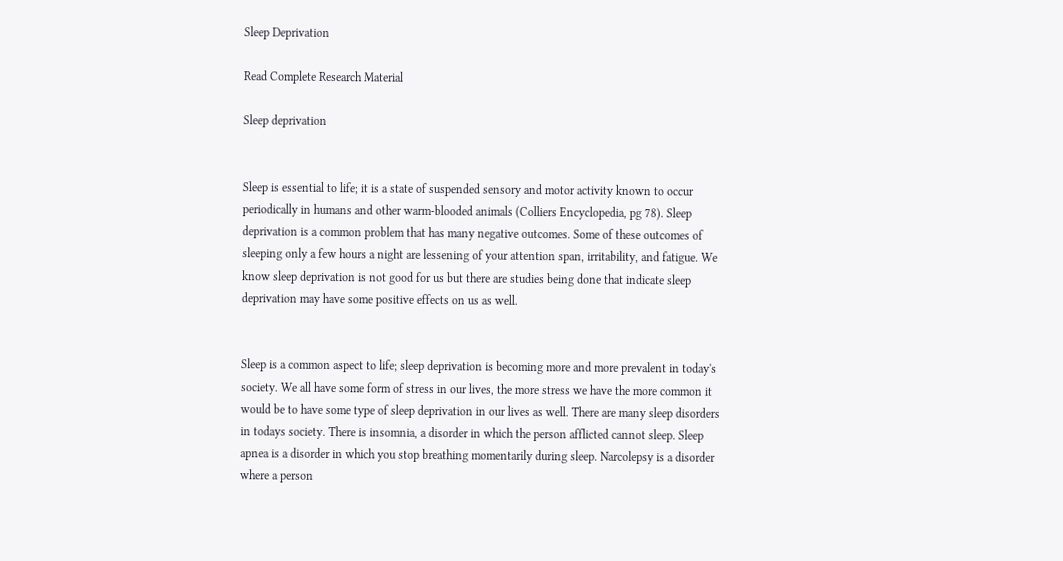Sleep Deprivation

Read Complete Research Material

Sleep deprivation


Sleep is essential to life; it is a state of suspended sensory and motor activity known to occur periodically in humans and other warm-blooded animals (Colliers Encyclopedia, pg 78). Sleep deprivation is a common problem that has many negative outcomes. Some of these outcomes of sleeping only a few hours a night are lessening of your attention span, irritability, and fatigue. We know sleep deprivation is not good for us but there are studies being done that indicate sleep deprivation may have some positive effects on us as well.


Sleep is a common aspect to life; sleep deprivation is becoming more and more prevalent in today's society. We all have some form of stress in our lives, the more stress we have the more common it would be to have some type of sleep deprivation in our lives as well. There are many sleep disorders in todays society. There is insomnia, a disorder in which the person afflicted cannot sleep. Sleep apnea is a disorder in which you stop breathing momentarily during sleep. Narcolepsy is a disorder where a person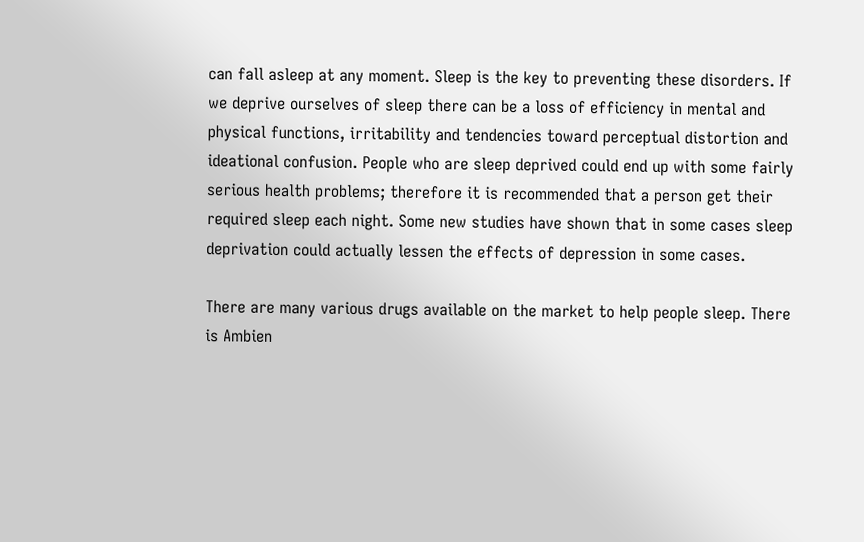can fall asleep at any moment. Sleep is the key to preventing these disorders. If we deprive ourselves of sleep there can be a loss of efficiency in mental and physical functions, irritability and tendencies toward perceptual distortion and ideational confusion. People who are sleep deprived could end up with some fairly serious health problems; therefore it is recommended that a person get their required sleep each night. Some new studies have shown that in some cases sleep deprivation could actually lessen the effects of depression in some cases.

There are many various drugs available on the market to help people sleep. There is Ambien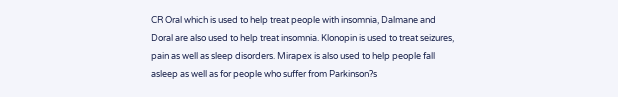CR Oral which is used to help treat people with insomnia, Dalmane and Doral are also used to help treat insomnia. Klonopin is used to treat seizures, pain as well as sleep disorders. Mirapex is also used to help people fall asleep as well as for people who suffer from Parkinson?s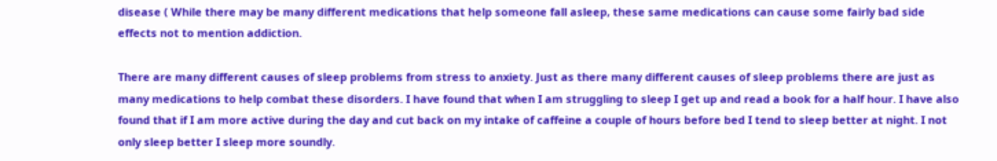disease ( While there may be many different medications that help someone fall asleep, these same medications can cause some fairly bad side effects not to mention addiction.

There are many different causes of sleep problems from stress to anxiety. Just as there many different causes of sleep problems there are just as many medications to help combat these disorders. I have found that when I am struggling to sleep I get up and read a book for a half hour. I have also found that if I am more active during the day and cut back on my intake of caffeine a couple of hours before bed I tend to sleep better at night. I not only sleep better I sleep more soundly.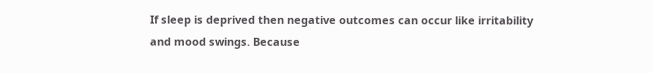If sleep is deprived then negative outcomes can occur like irritability and mood swings. Because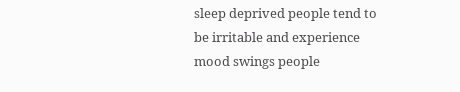sleep deprived people tend to be irritable and experience mood swings people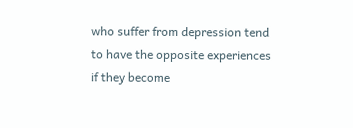who suffer from depression tend to have the opposite experiences if they become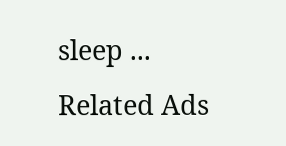sleep ...
Related Ads